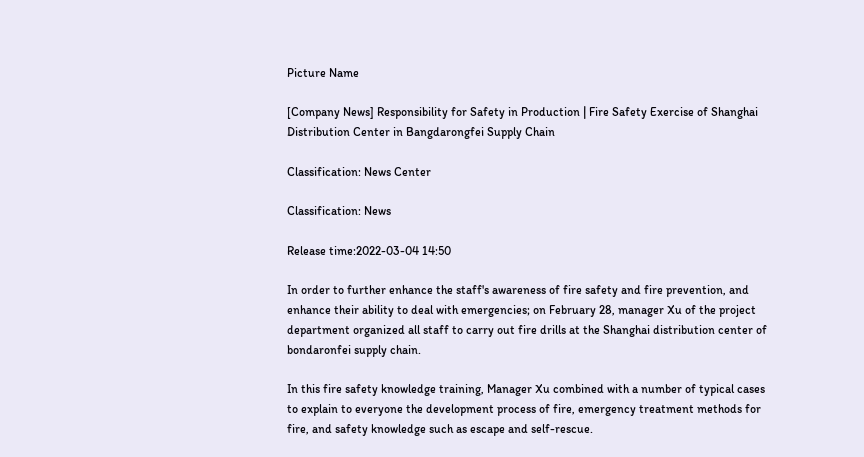Picture Name

[Company News] Responsibility for Safety in Production | Fire Safety Exercise of Shanghai Distribution Center in Bangdarongfei Supply Chain

Classification: News Center

Classification: News

Release time:2022-03-04 14:50

In order to further enhance the staff's awareness of fire safety and fire prevention, and enhance their ability to deal with emergencies; on February 28, manager Xu of the project department organized all staff to carry out fire drills at the Shanghai distribution center of bondaronfei supply chain.

In this fire safety knowledge training, Manager Xu combined with a number of typical cases to explain to everyone the development process of fire, emergency treatment methods for fire, and safety knowledge such as escape and self-rescue.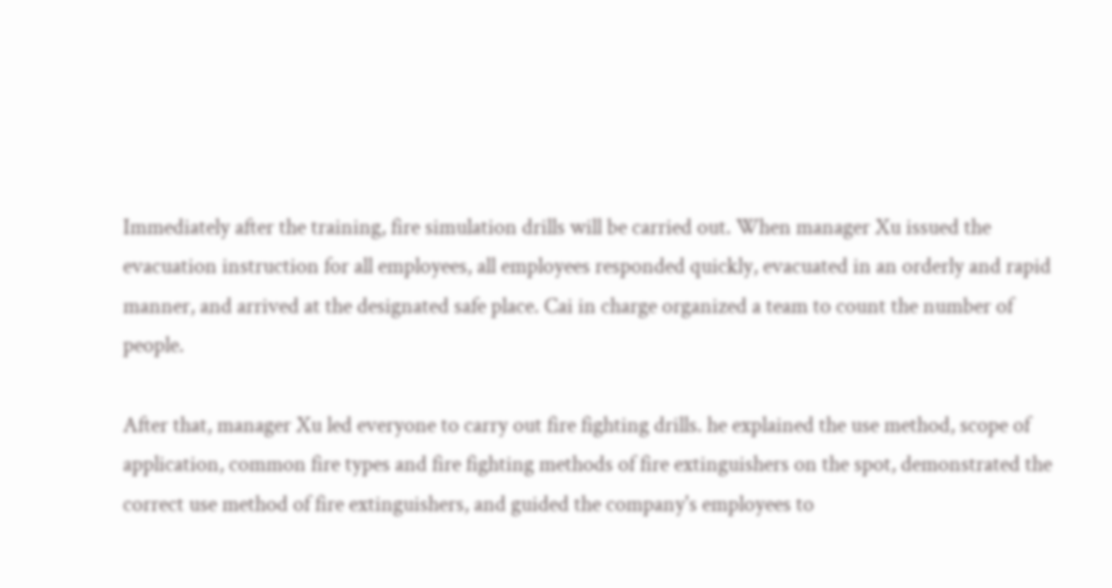Immediately after the training, fire simulation drills will be carried out. When manager Xu issued the evacuation instruction for all employees, all employees responded quickly, evacuated in an orderly and rapid manner, and arrived at the designated safe place. Cai in charge organized a team to count the number of people.

After that, manager Xu led everyone to carry out fire fighting drills. he explained the use method, scope of application, common fire types and fire fighting methods of fire extinguishers on the spot, demonstrated the correct use method of fire extinguishers, and guided the company's employees to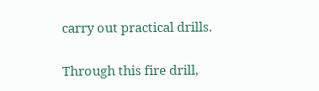carry out practical drills.

Through this fire drill,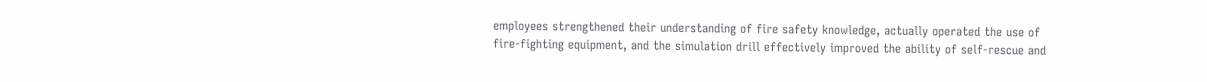employees strengthened their understanding of fire safety knowledge, actually operated the use of fire-fighting equipment, and the simulation drill effectively improved the ability of self-rescue and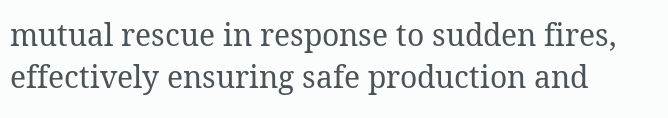mutual rescue in response to sudden fires, effectively ensuring safe production and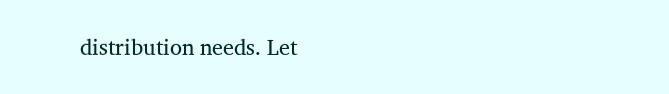distribution needs. Let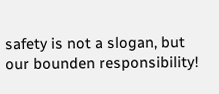safety is not a slogan, but our bounden responsibility!